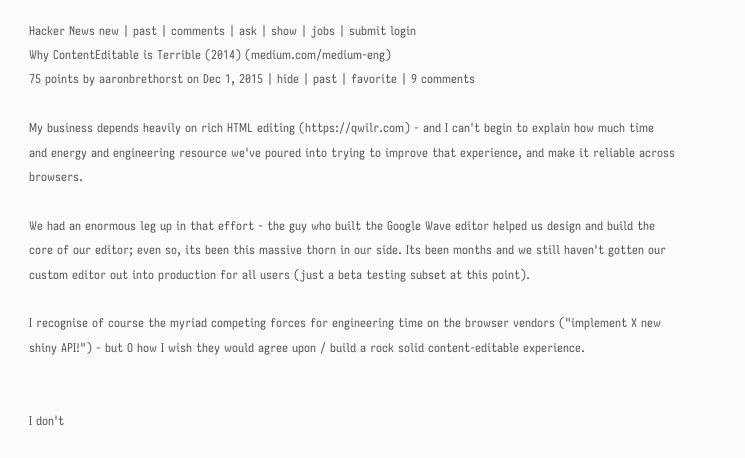Hacker News new | past | comments | ask | show | jobs | submit login
Why ContentEditable is Terrible (2014) (medium.com/medium-eng)
75 points by aaronbrethorst on Dec 1, 2015 | hide | past | favorite | 9 comments

My business depends heavily on rich HTML editing (https://qwilr.com) - and I can't begin to explain how much time and energy and engineering resource we've poured into trying to improve that experience, and make it reliable across browsers.

We had an enormous leg up in that effort - the guy who built the Google Wave editor helped us design and build the core of our editor; even so, its been this massive thorn in our side. Its been months and we still haven't gotten our custom editor out into production for all users (just a beta testing subset at this point).

I recognise of course the myriad competing forces for engineering time on the browser vendors ("implement X new shiny API!") - but O how I wish they would agree upon / build a rock solid content-editable experience.


I don't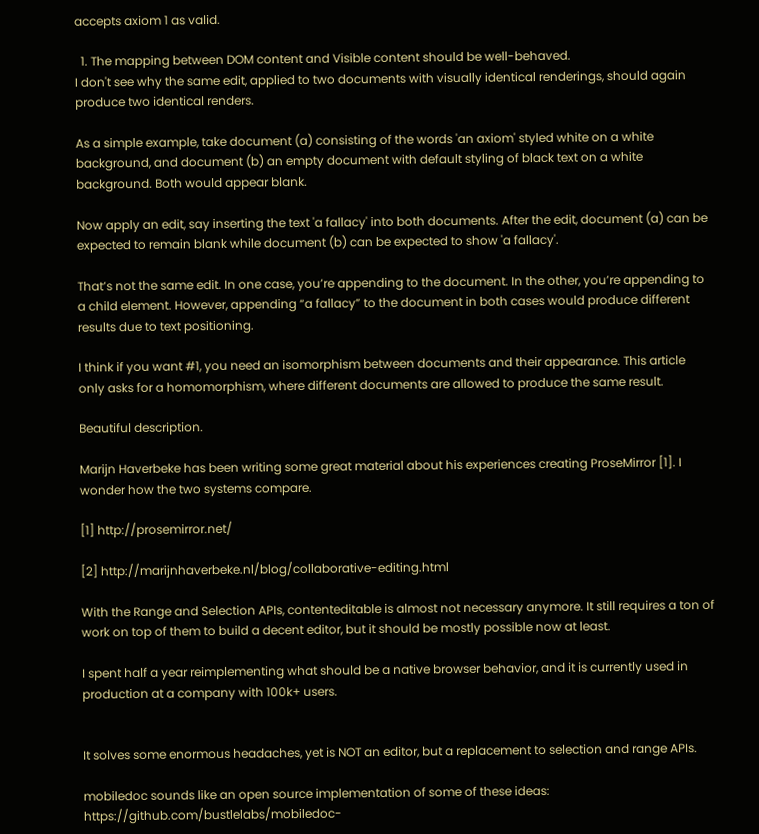accepts axiom 1 as valid.

  1. The mapping between DOM content and Visible content should be well-behaved.
I don't see why the same edit, applied to two documents with visually identical renderings, should again produce two identical renders.

As a simple example, take document (a) consisting of the words 'an axiom' styled white on a white background, and document (b) an empty document with default styling of black text on a white background. Both would appear blank.

Now apply an edit, say inserting the text 'a fallacy' into both documents. After the edit, document (a) can be expected to remain blank while document (b) can be expected to show 'a fallacy'.

That’s not the same edit. In one case, you’re appending to the document. In the other, you’re appending to a child element. However, appending “a fallacy” to the document in both cases would produce different results due to text positioning.

I think if you want #1, you need an isomorphism between documents and their appearance. This article only asks for a homomorphism, where different documents are allowed to produce the same result.

Beautiful description.

Marijn Haverbeke has been writing some great material about his experiences creating ProseMirror [1]. I wonder how the two systems compare.

[1] http://prosemirror.net/

[2] http://marijnhaverbeke.nl/blog/collaborative-editing.html

With the Range and Selection APIs, contenteditable is almost not necessary anymore. It still requires a ton of work on top of them to build a decent editor, but it should be mostly possible now at least.

I spent half a year reimplementing what should be a native browser behavior, and it is currently used in production at a company with 100k+ users.


It solves some enormous headaches, yet is NOT an editor, but a replacement to selection and range APIs.

mobiledoc sounds like an open source implementation of some of these ideas: https://github.com/bustlelabs/mobiledoc-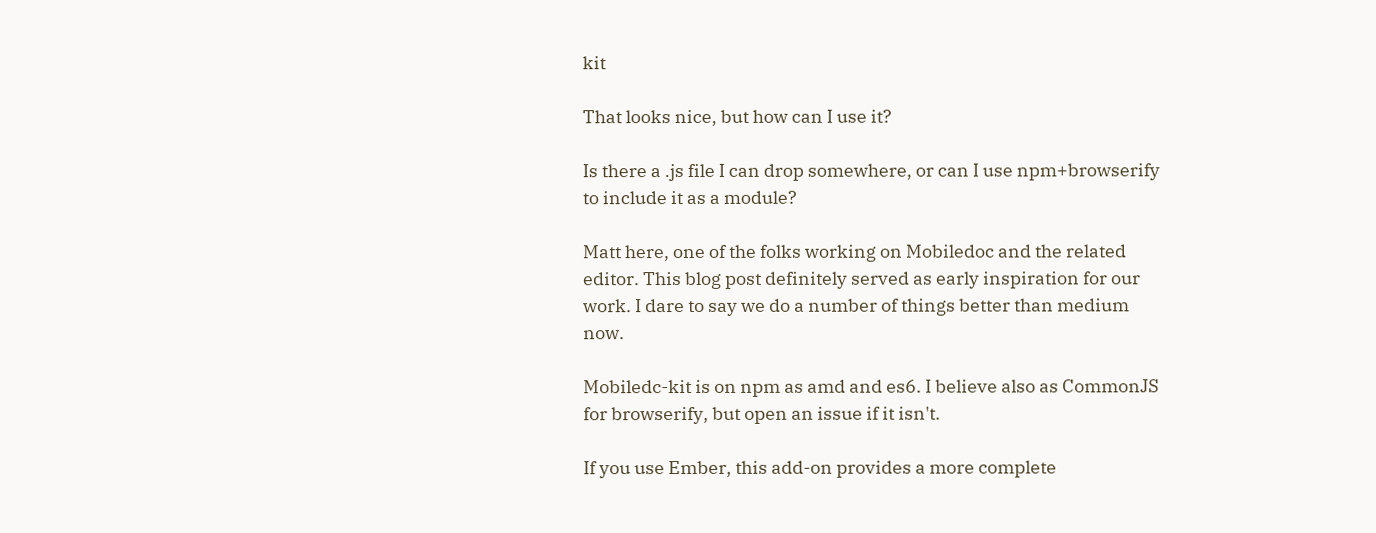kit

That looks nice, but how can I use it?

Is there a .js file I can drop somewhere, or can I use npm+browserify to include it as a module?

Matt here, one of the folks working on Mobiledoc and the related editor. This blog post definitely served as early inspiration for our work. I dare to say we do a number of things better than medium now.

Mobiledc-kit is on npm as amd and es6. I believe also as CommonJS for browserify, but open an issue if it isn't.

If you use Ember, this add-on provides a more complete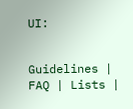UI:


Guidelines | FAQ | Lists |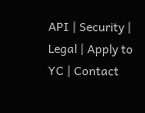API | Security | Legal | Apply to YC | Contact